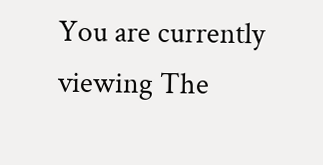You are currently viewing The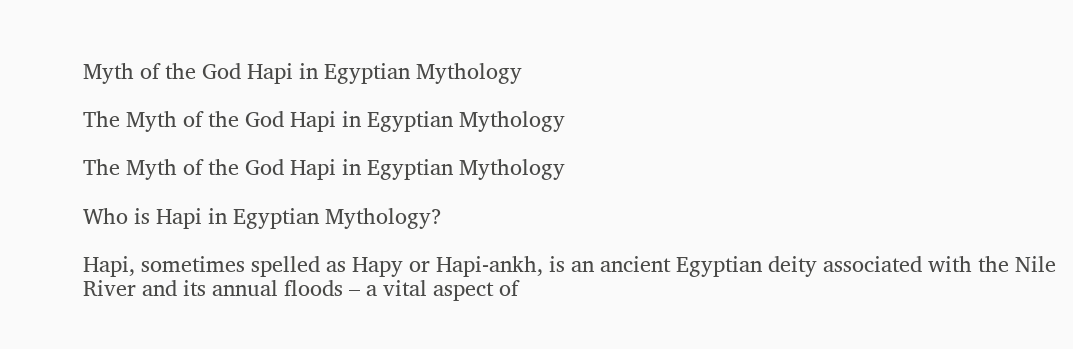Myth of the God Hapi in Egyptian Mythology

The Myth of the God Hapi in Egyptian Mythology

The Myth of the God Hapi in Egyptian Mythology

Who is Hapi in Egyptian Mythology?

Hapi, sometimes spelled as Hapy or Hapi-ankh, is an ancient Egyptian deity associated with the Nile River and its annual floods – a vital aspect of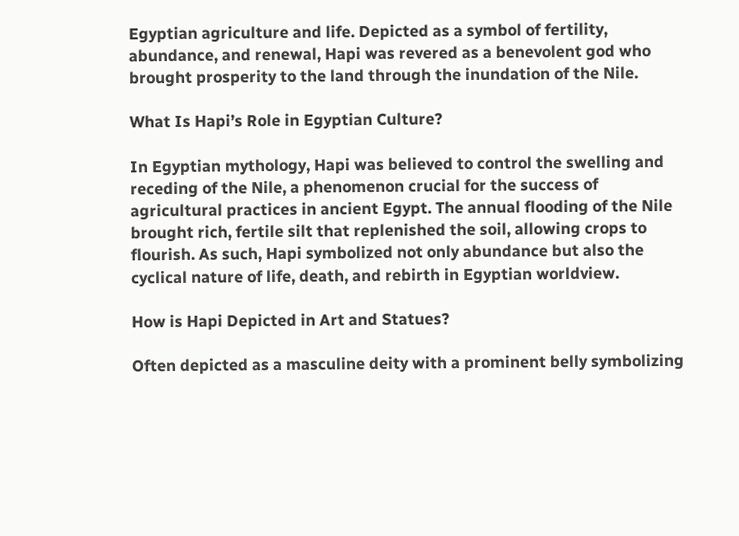Egyptian agriculture and life. Depicted as a symbol of fertility, abundance, and renewal, Hapi was revered as a benevolent god who brought prosperity to the land through the inundation of the Nile.

What Is Hapi’s Role in Egyptian Culture?

In Egyptian mythology, Hapi was believed to control the swelling and receding of the Nile, a phenomenon crucial for the success of agricultural practices in ancient Egypt. The annual flooding of the Nile brought rich, fertile silt that replenished the soil, allowing crops to flourish. As such, Hapi symbolized not only abundance but also the cyclical nature of life, death, and rebirth in Egyptian worldview.

How is Hapi Depicted in Art and Statues?

Often depicted as a masculine deity with a prominent belly symbolizing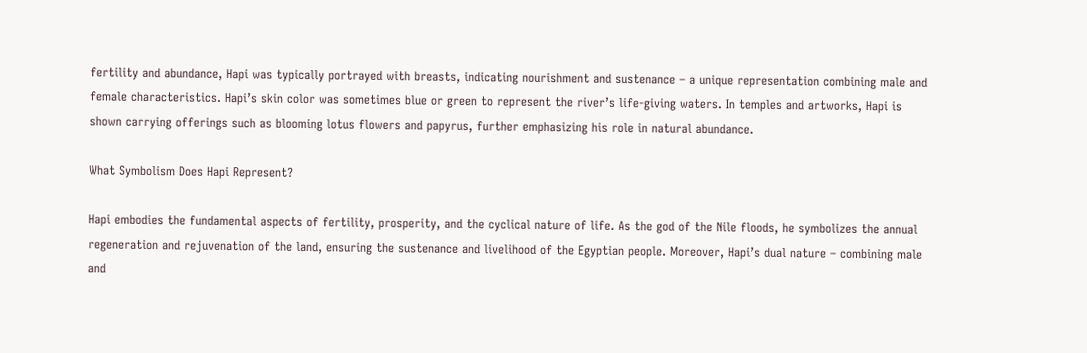fertility and abundance, Hapi was typically portrayed with breasts, indicating nourishment and sustenance – a unique representation combining male and female characteristics. Hapi’s skin color was sometimes blue or green to represent the river’s life-giving waters. In temples and artworks, Hapi is shown carrying offerings such as blooming lotus flowers and papyrus, further emphasizing his role in natural abundance.

What Symbolism Does Hapi Represent?

Hapi embodies the fundamental aspects of fertility, prosperity, and the cyclical nature of life. As the god of the Nile floods, he symbolizes the annual regeneration and rejuvenation of the land, ensuring the sustenance and livelihood of the Egyptian people. Moreover, Hapi’s dual nature – combining male and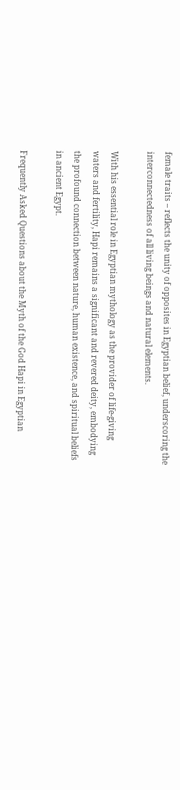female traits – reflects the unity of opposites in Egyptian belief, underscoring the interconnectedness of all living beings and natural elements.

With his essential role in Egyptian mythology as the provider of life-giving waters and fertility, Hapi remains a significant and revered deity, embodying the profound connection between nature, human existence, and spiritual beliefs in ancient Egypt.

Frequently Asked Questions about the Myth of the God Hapi in Egyptian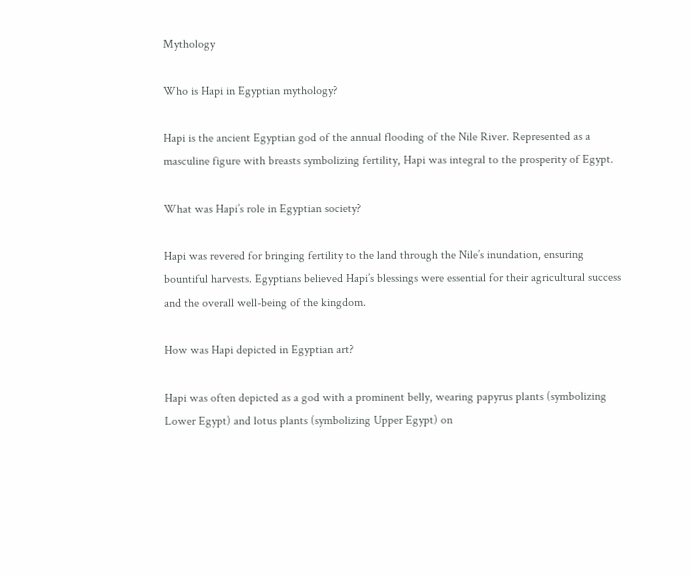Mythology

Who is Hapi in Egyptian mythology?

Hapi is the ancient Egyptian god of the annual flooding of the Nile River. Represented as a masculine figure with breasts symbolizing fertility, Hapi was integral to the prosperity of Egypt.

What was Hapi’s role in Egyptian society?

Hapi was revered for bringing fertility to the land through the Nile’s inundation, ensuring bountiful harvests. Egyptians believed Hapi’s blessings were essential for their agricultural success and the overall well-being of the kingdom.

How was Hapi depicted in Egyptian art?

Hapi was often depicted as a god with a prominent belly, wearing papyrus plants (symbolizing Lower Egypt) and lotus plants (symbolizing Upper Egypt) on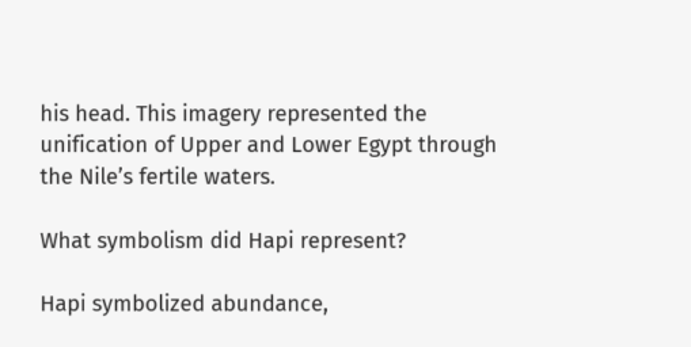his head. This imagery represented the unification of Upper and Lower Egypt through the Nile’s fertile waters.

What symbolism did Hapi represent?

Hapi symbolized abundance,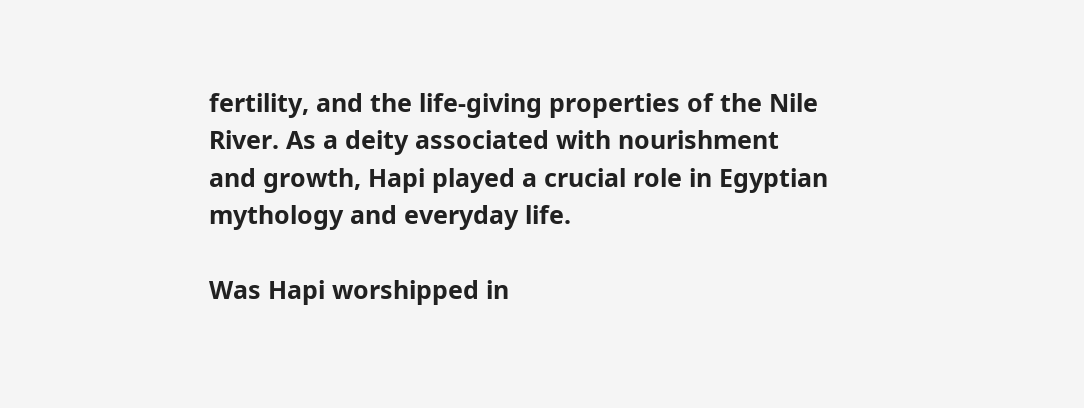fertility, and the life-giving properties of the Nile River. As a deity associated with nourishment and growth, Hapi played a crucial role in Egyptian mythology and everyday life.

Was Hapi worshipped in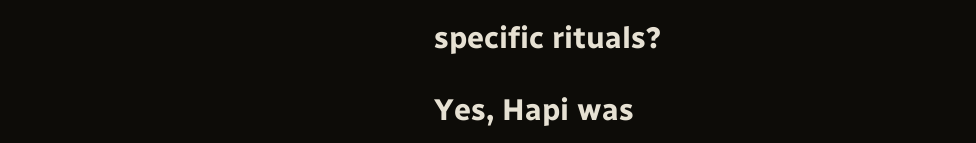specific rituals?

Yes, Hapi was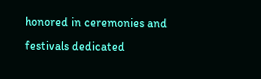honored in ceremonies and festivals dedicated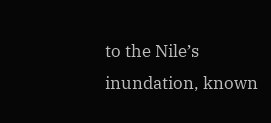to the Nile’s inundation, known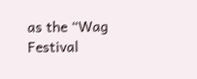as the “Wag Festival